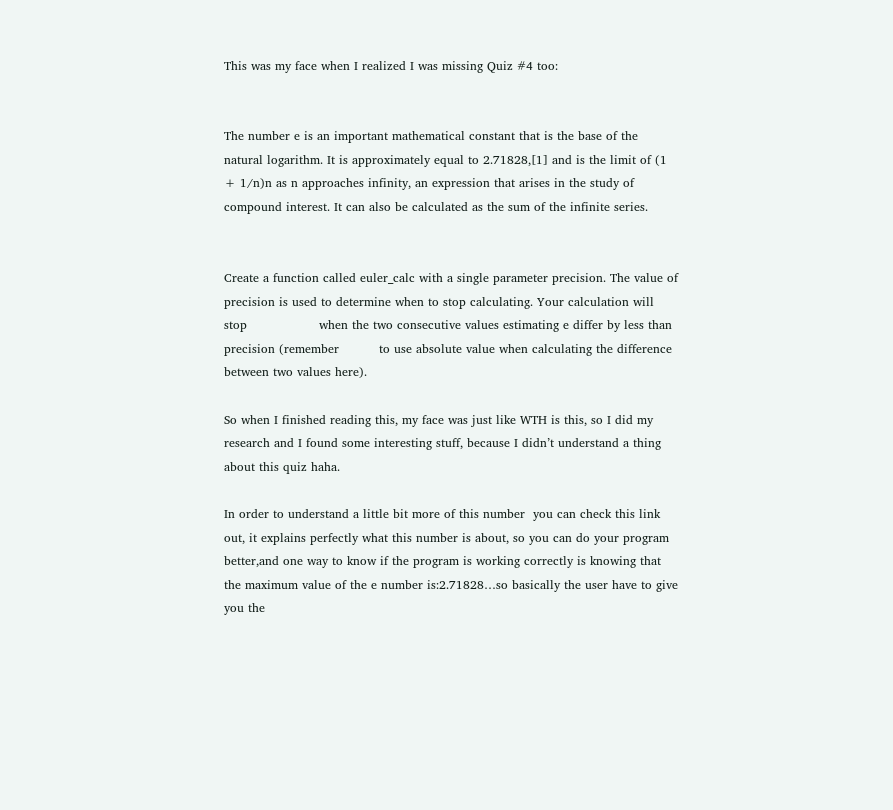This was my face when I realized I was missing Quiz #4 too:


The number e is an important mathematical constant that is the base of the natural logarithm. It is approximately equal to 2.71828,[1] and is the limit of (1 + 1/n)n as n approaches infinity, an expression that arises in the study of compound interest. It can also be calculated as the sum of the infinite series.


Create a function called euler_calc with a single parameter precision. The value of                  precision is used to determine when to stop calculating. Your calculation will stop                  when the two consecutive values estimating e differ by less than precision (remember          to use absolute value when calculating the difference between two values here).

So when I finished reading this, my face was just like WTH is this, so I did my research and I found some interesting stuff, because I didn’t understand a thing about this quiz haha.

In order to understand a little bit more of this number  you can check this link out, it explains perfectly what this number is about, so you can do your program better,and one way to know if the program is working correctly is knowing that the maximum value of the e number is:2.71828…so basically the user have to give you the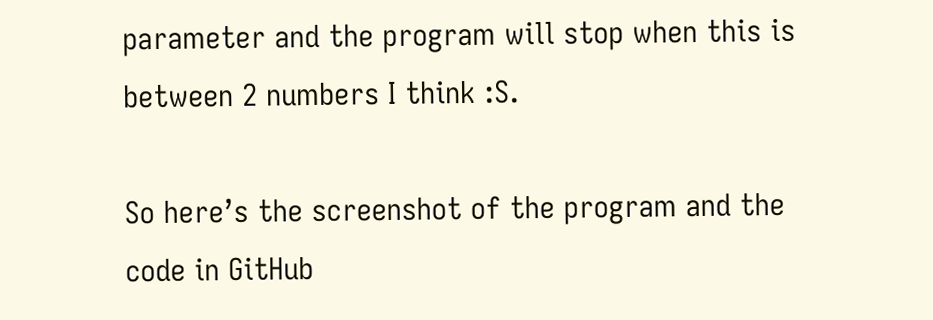parameter and the program will stop when this is between 2 numbers I think :S.

So here’s the screenshot of the program and the code in GitHub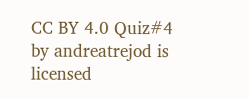CC BY 4.0 Quiz#4 by andreatrejod is licensed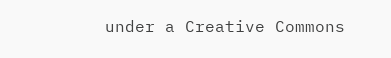under a Creative Commons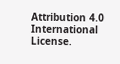Attribution 4.0 International License.